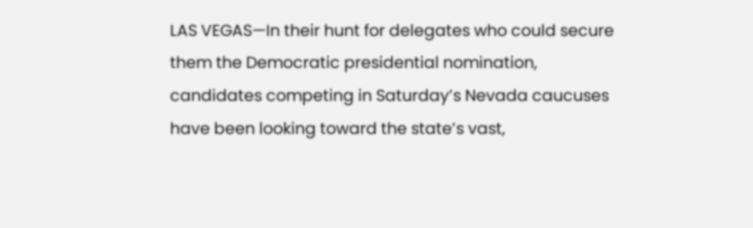LAS VEGAS—In their hunt for delegates who could secure them the Democratic presidential nomination, candidates competing in Saturday’s Nevada caucuses have been looking toward the state’s vast,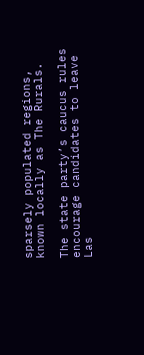sparsely populated regions, known locally as The Rurals.

The state party’s caucus rules encourage candidates to leave Las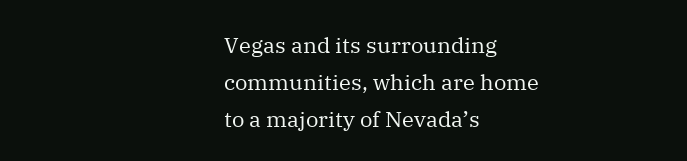Vegas and its surrounding communities, which are home to a majority of Nevada’s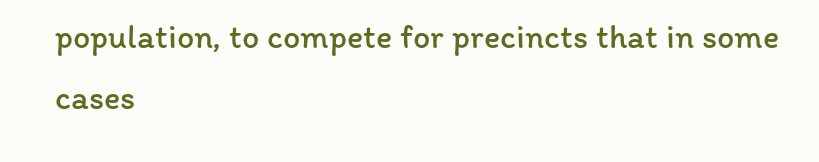population, to compete for precincts that in some cases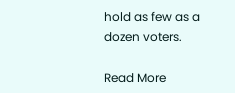hold as few as a dozen voters.

Read More